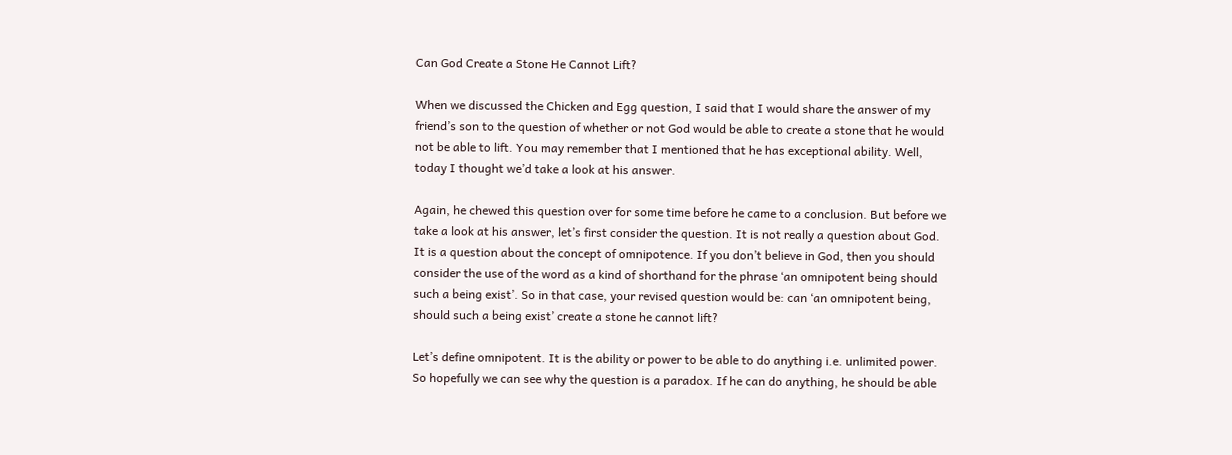Can God Create a Stone He Cannot Lift?

When we discussed the Chicken and Egg question, I said that I would share the answer of my friend’s son to the question of whether or not God would be able to create a stone that he would not be able to lift. You may remember that I mentioned that he has exceptional ability. Well, today I thought we’d take a look at his answer.

Again, he chewed this question over for some time before he came to a conclusion. But before we take a look at his answer, let’s first consider the question. It is not really a question about God. It is a question about the concept of omnipotence. If you don’t believe in God, then you should consider the use of the word as a kind of shorthand for the phrase ‘an omnipotent being should such a being exist’. So in that case, your revised question would be: can ‘an omnipotent being, should such a being exist’ create a stone he cannot lift?

Let’s define omnipotent. It is the ability or power to be able to do anything i.e. unlimited power. So hopefully we can see why the question is a paradox. If he can do anything, he should be able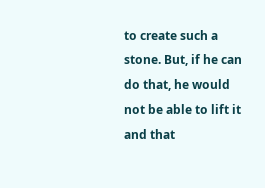to create such a stone. But, if he can do that, he would not be able to lift it and that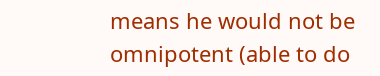means he would not be omnipotent (able to do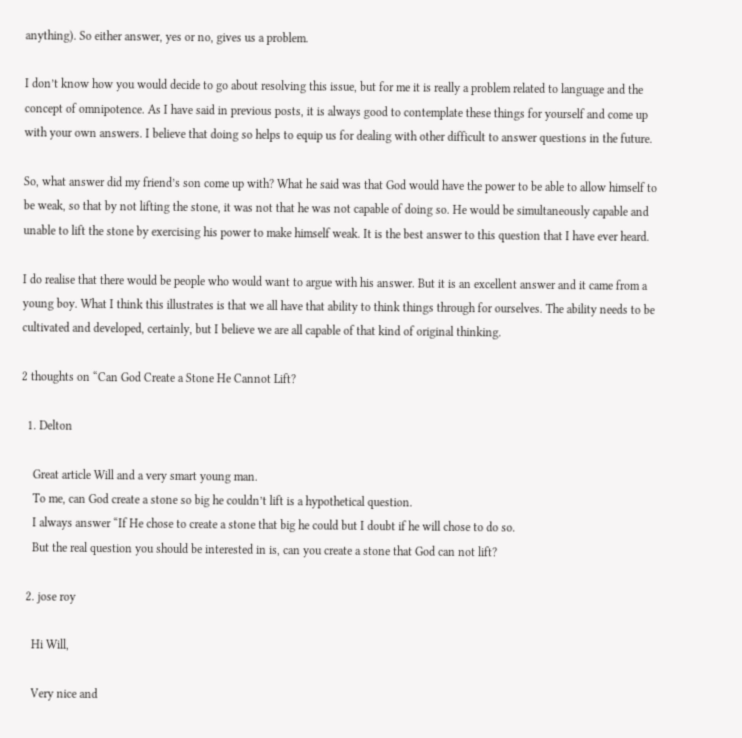anything). So either answer, yes or no, gives us a problem.

I don’t know how you would decide to go about resolving this issue, but for me it is really a problem related to language and the concept of omnipotence. As I have said in previous posts, it is always good to contemplate these things for yourself and come up with your own answers. I believe that doing so helps to equip us for dealing with other difficult to answer questions in the future.

So, what answer did my friend’s son come up with? What he said was that God would have the power to be able to allow himself to be weak, so that by not lifting the stone, it was not that he was not capable of doing so. He would be simultaneously capable and unable to lift the stone by exercising his power to make himself weak. It is the best answer to this question that I have ever heard.

I do realise that there would be people who would want to argue with his answer. But it is an excellent answer and it came from a young boy. What I think this illustrates is that we all have that ability to think things through for ourselves. The ability needs to be cultivated and developed, certainly, but I believe we are all capable of that kind of original thinking.

2 thoughts on “Can God Create a Stone He Cannot Lift?

  1. Delton

    Great article Will and a very smart young man.
    To me, can God create a stone so big he couldn’t lift is a hypothetical question.
    I always answer “If He chose to create a stone that big he could but I doubt if he will chose to do so.
    But the real question you should be interested in is, can you create a stone that God can not lift?

  2. jose roy

    Hi Will,

    Very nice and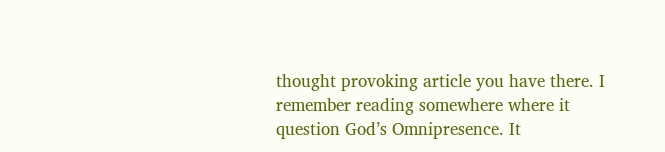thought provoking article you have there. I remember reading somewhere where it question God’s Omnipresence. It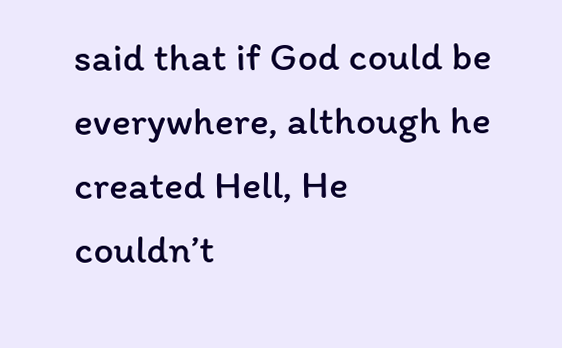said that if God could be everywhere, although he created Hell, He couldn’t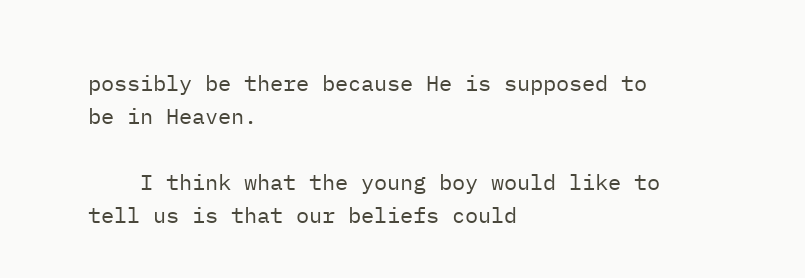possibly be there because He is supposed to be in Heaven.

    I think what the young boy would like to tell us is that our beliefs could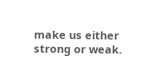make us either strong or weak.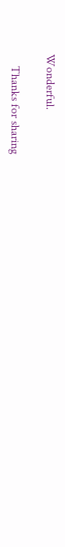Wonderful.

    Thanks for sharing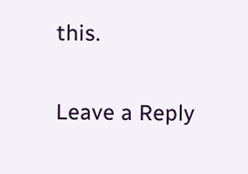this.

Leave a Reply